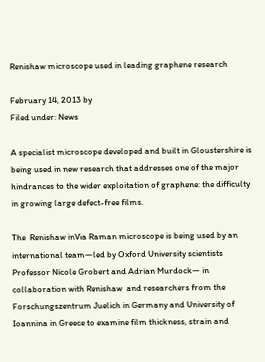Renishaw microscope used in leading graphene research

February 14, 2013 by
Filed under: News

A specialist microscope developed and built in Gloustershire is being used in new research that addresses one of the major hindrances to the wider exploitation of graphene: the difficulty in growing large defect-free films.

The  Renishaw inVia Raman microscope is being used by an international team—led by Oxford University scientists Professor Nicole Grobert and Adrian Murdock— in collaboration with Renishaw  and researchers from the Forschungszentrum Juelich in Germany and University of Ioannina in Greece to examine film thickness, strain and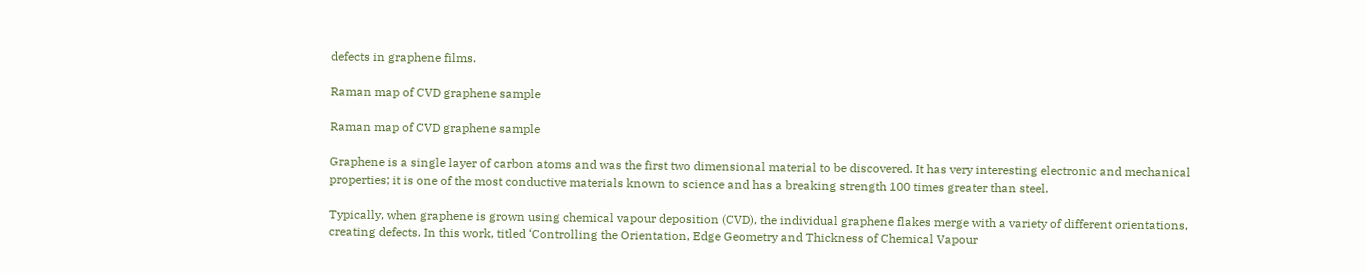defects in graphene films.

Raman map of CVD graphene sample

Raman map of CVD graphene sample

Graphene is a single layer of carbon atoms and was the first two dimensional material to be discovered. It has very interesting electronic and mechanical properties; it is one of the most conductive materials known to science and has a breaking strength 100 times greater than steel.

Typically, when graphene is grown using chemical vapour deposition (CVD), the individual graphene flakes merge with a variety of different orientations, creating defects. In this work, titled ‘Controlling the Orientation, Edge Geometry and Thickness of Chemical Vapour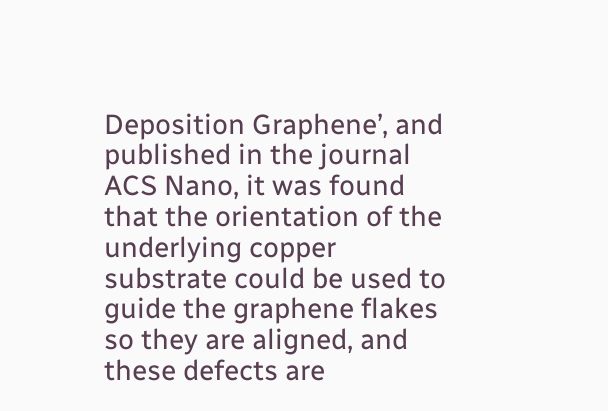Deposition Graphene’, and published in the journal ACS Nano, it was found that the orientation of the underlying copper substrate could be used to guide the graphene flakes so they are aligned, and these defects are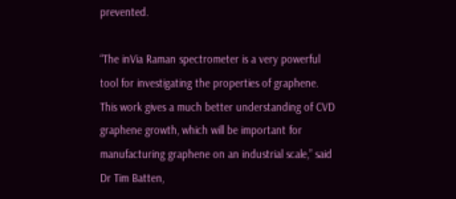prevented.

“The inVia Raman spectrometer is a very powerful tool for investigating the properties of graphene. This work gives a much better understanding of CVD graphene growth, which will be important for manufacturing graphene on an industrial scale,” said Dr Tim Batten,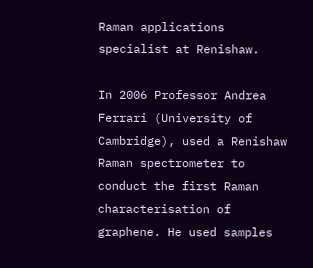Raman applications specialist at Renishaw.

In 2006 Professor Andrea Ferrari (University of Cambridge), used a Renishaw Raman spectrometer to conduct the first Raman characterisation of graphene. He used samples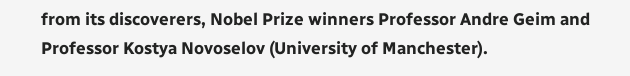from its discoverers, Nobel Prize winners Professor Andre Geim and Professor Kostya Novoselov (University of Manchester).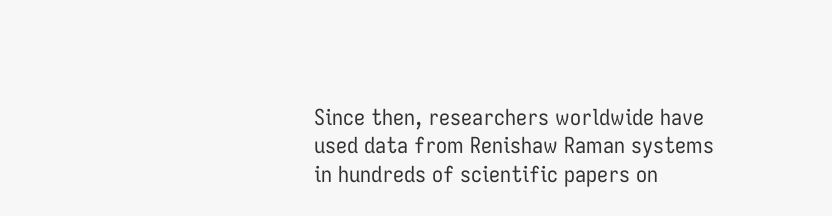Since then, researchers worldwide have used data from Renishaw Raman systems in hundreds of scientific papers on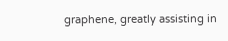graphene, greatly assisting in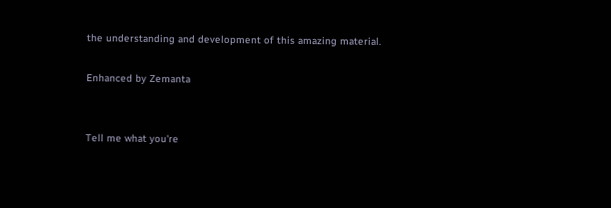the understanding and development of this amazing material.

Enhanced by Zemanta


Tell me what you're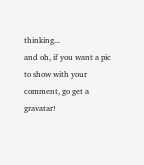thinking...
and oh, if you want a pic to show with your comment, go get a gravatar!